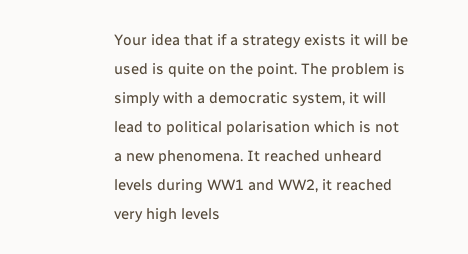Your idea that if a strategy exists it will be used is quite on the point. The problem is simply with a democratic system, it will lead to political polarisation which is not a new phenomena. It reached unheard levels during WW1 and WW2, it reached very high levels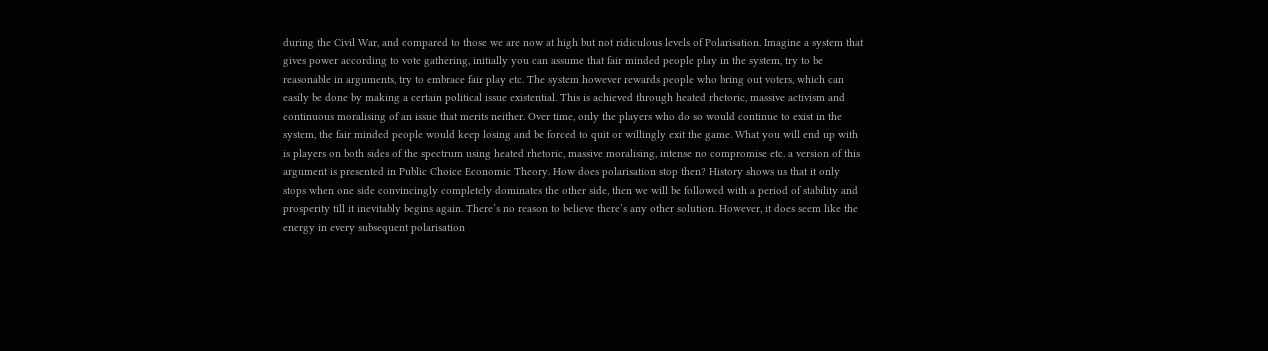during the Civil War, and compared to those we are now at high but not ridiculous levels of Polarisation. Imagine a system that gives power according to vote gathering, initially you can assume that fair minded people play in the system, try to be reasonable in arguments, try to embrace fair play etc. The system however rewards people who bring out voters, which can easily be done by making a certain political issue existential. This is achieved through heated rhetoric, massive activism and continuous moralising of an issue that merits neither. Over time, only the players who do so would continue to exist in the system, the fair minded people would keep losing and be forced to quit or willingly exit the game. What you will end up with is players on both sides of the spectrum using heated rhetoric, massive moralising, intense no compromise etc. a version of this argument is presented in Public Choice Economic Theory. How does polarisation stop then? History shows us that it only stops when one side convincingly completely dominates the other side, then we will be followed with a period of stability and prosperity till it inevitably begins again. There’s no reason to believe there’s any other solution. However, it does seem like the energy in every subsequent polarisation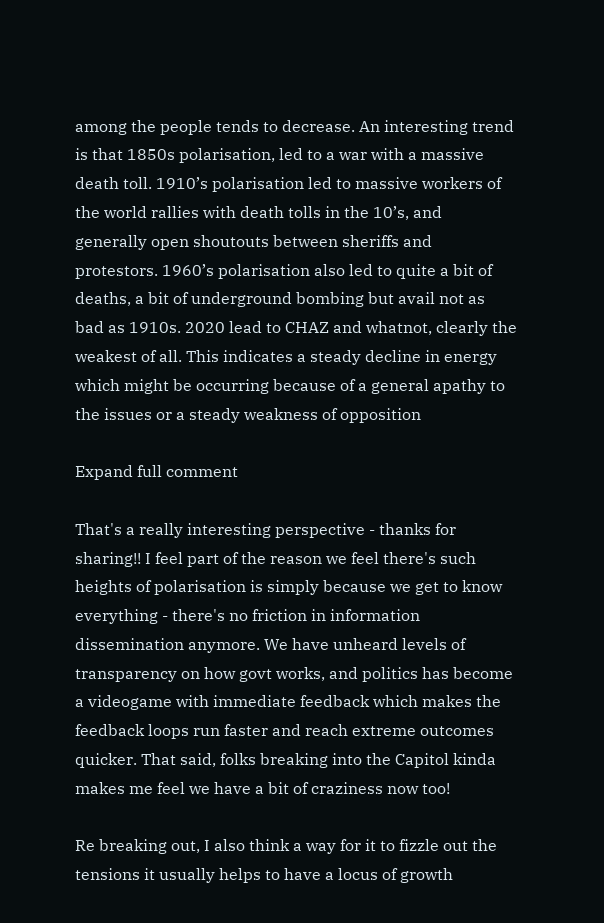among the people tends to decrease. An interesting trend is that 1850s polarisation, led to a war with a massive death toll. 1910’s polarisation led to massive workers of the world rallies with death tolls in the 10’s, and generally open shoutouts between sheriffs and protestors. 1960’s polarisation also led to quite a bit of deaths, a bit of underground bombing but avail not as bad as 1910s. 2020 lead to CHAZ and whatnot, clearly the weakest of all. This indicates a steady decline in energy which might be occurring because of a general apathy to the issues or a steady weakness of opposition

Expand full comment

That's a really interesting perspective - thanks for sharing!! I feel part of the reason we feel there's such heights of polarisation is simply because we get to know everything - there's no friction in information dissemination anymore. We have unheard levels of transparency on how govt works, and politics has become a videogame with immediate feedback which makes the feedback loops run faster and reach extreme outcomes quicker. That said, folks breaking into the Capitol kinda makes me feel we have a bit of craziness now too!

Re breaking out, I also think a way for it to fizzle out the tensions it usually helps to have a locus of growth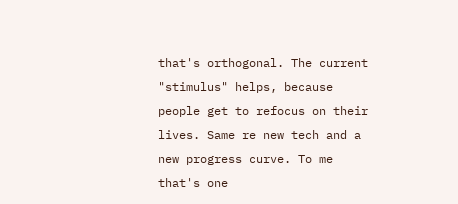that's orthogonal. The current "stimulus" helps, because people get to refocus on their lives. Same re new tech and a new progress curve. To me that's one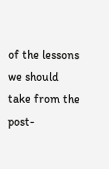of the lessons we should take from the post-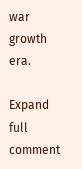war growth era.

Expand full comment